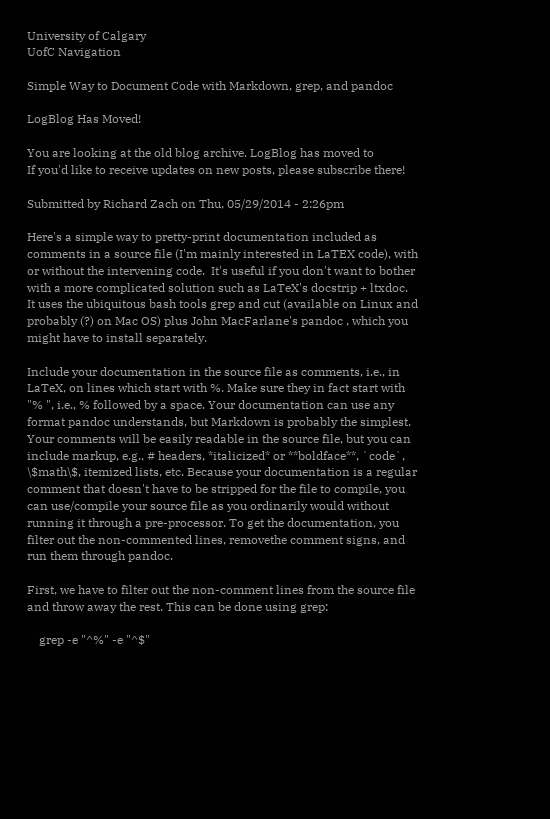University of Calgary
UofC Navigation

Simple Way to Document Code with Markdown, grep, and pandoc

LogBlog Has Moved!

You are looking at the old blog archive. LogBlog has moved to
If you'd like to receive updates on new posts, please subscribe there!

Submitted by Richard Zach on Thu, 05/29/2014 - 2:26pm

Here's a simple way to pretty-print documentation included as comments in a source file (I'm mainly interested in LaTEX code), with or without the intervening code.  It's useful if you don't want to bother with a more complicated solution such as LaTeX's docstrip + ltxdoc.  It uses the ubiquitous bash tools grep and cut (available on Linux and probably (?) on Mac OS) plus John MacFarlane's pandoc , which you might have to install separately.

Include your documentation in the source file as comments, i.e., in LaTeX, on lines which start with %. Make sure they in fact start with "% ", i.e., % followed by a space. Your documentation can use any format pandoc understands, but Markdown is probably the simplest.  Your comments will be easily readable in the source file, but you can include markup, e.g., # headers, *italicized* or **boldface**, `code`, \$math\$, itemized lists, etc. Because your documentation is a regular comment that doesn't have to be stripped for the file to compile, you can use/compile your source file as you ordinarily would without running it through a pre-processor. To get the documentation, you filter out the non-commented lines, removethe comment signs, and run them through pandoc.

First, we have to filter out the non-comment lines from the source file and throw away the rest. This can be done using grep:

    grep -e "^%" -e "^$"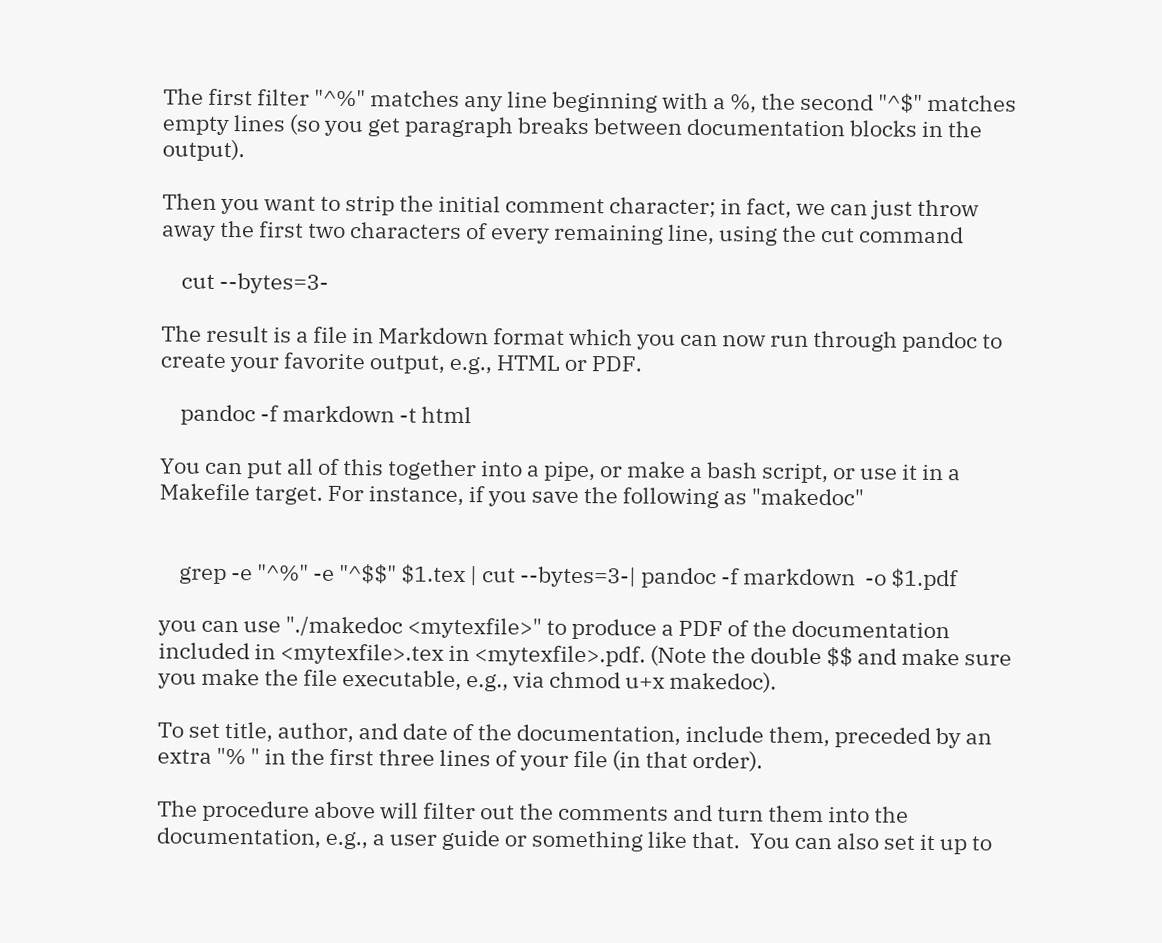The first filter "^%" matches any line beginning with a %, the second "^$" matches empty lines (so you get paragraph breaks between documentation blocks in the output).

Then you want to strip the initial comment character; in fact, we can just throw away the first two characters of every remaining line, using the cut command

    cut --bytes=3-

The result is a file in Markdown format which you can now run through pandoc to create your favorite output, e.g., HTML or PDF.

    pandoc -f markdown -t html

You can put all of this together into a pipe, or make a bash script, or use it in a Makefile target. For instance, if you save the following as "makedoc"


    grep -e "^%" -e "^$$" $1.tex | cut --bytes=3-| pandoc -f markdown  -o $1.pdf

you can use "./makedoc <mytexfile>" to produce a PDF of the documentation included in <mytexfile>.tex in <mytexfile>.pdf. (Note the double $$ and make sure you make the file executable, e.g., via chmod u+x makedoc).

To set title, author, and date of the documentation, include them, preceded by an extra "% " in the first three lines of your file (in that order).

The procedure above will filter out the comments and turn them into the documentation, e.g., a user guide or something like that.  You can also set it up to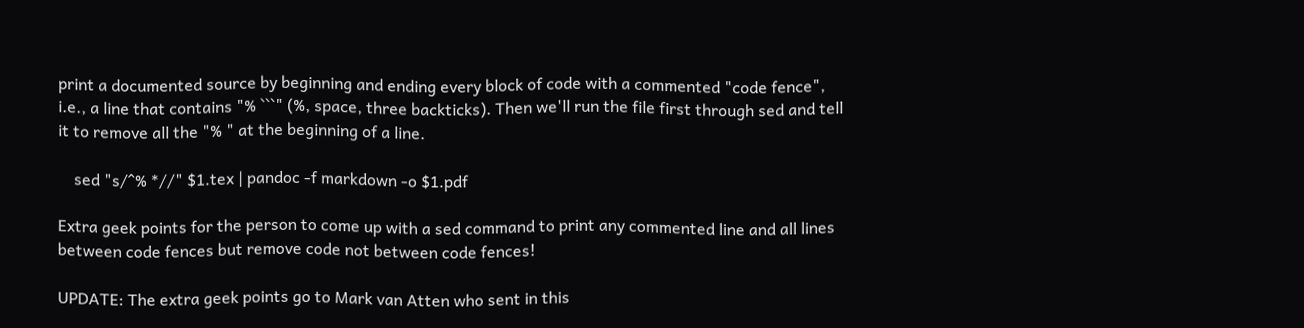print a documented source by beginning and ending every block of code with a commented "code fence", i.e., a line that contains "% ```" (%, space, three backticks). Then we'll run the file first through sed and tell it to remove all the "% " at the beginning of a line.

    sed "s/^% *//" $1.tex | pandoc -f markdown -o $1.pdf

Extra geek points for the person to come up with a sed command to print any commented line and all lines between code fences but remove code not between code fences!

UPDATE: The extra geek points go to Mark van Atten who sent in this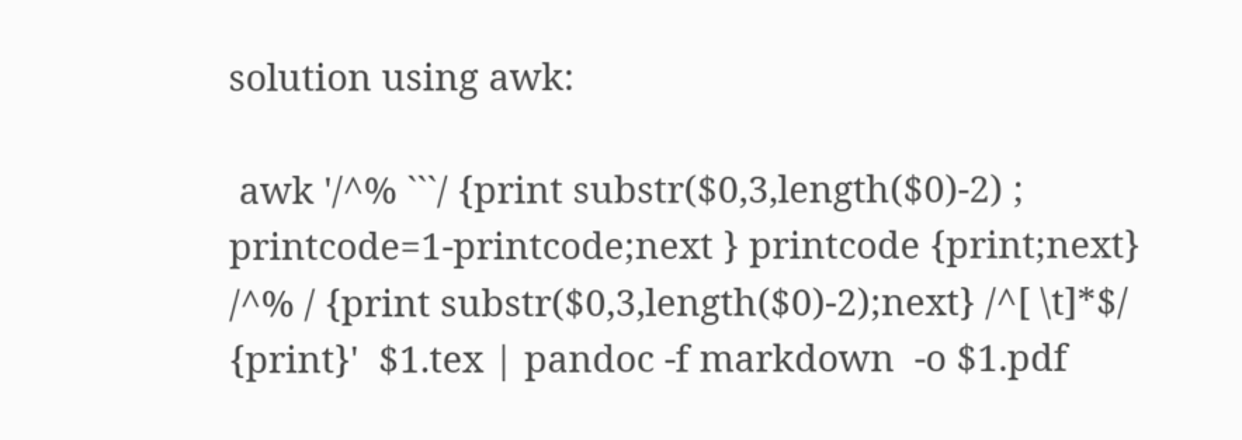solution using awk:

 awk '/^% ```/ {print substr($0,3,length($0)-2) ; printcode=1-printcode;next } printcode {print;next} /^% / {print substr($0,3,length($0)-2);next} /^[ \t]*$/ {print}'  $1.tex | pandoc -f markdown  -o $1.pdf